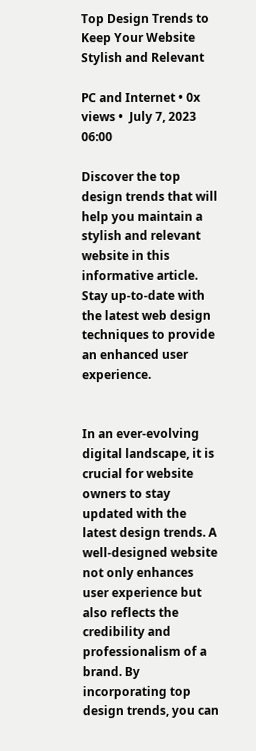Top Design Trends to Keep Your Website Stylish and Relevant

PC and Internet • 0x views •  July 7, 2023 06:00

Discover the top design trends that will help you maintain a stylish and relevant website in this informative article. Stay up-to-date with the latest web design techniques to provide an enhanced user experience.


In an ever-evolving digital landscape, it is crucial for website owners to stay updated with the latest design trends. A well-designed website not only enhances user experience but also reflects the credibility and professionalism of a brand. By incorporating top design trends, you can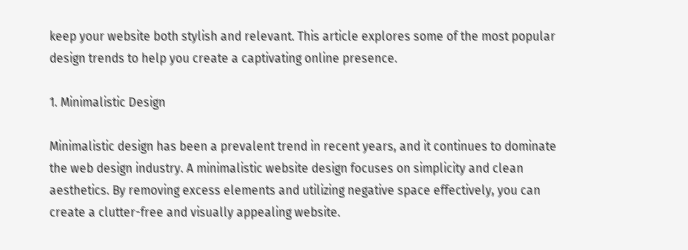keep your website both stylish and relevant. This article explores some of the most popular design trends to help you create a captivating online presence.

1. Minimalistic Design

Minimalistic design has been a prevalent trend in recent years, and it continues to dominate the web design industry. A minimalistic website design focuses on simplicity and clean aesthetics. By removing excess elements and utilizing negative space effectively, you can create a clutter-free and visually appealing website.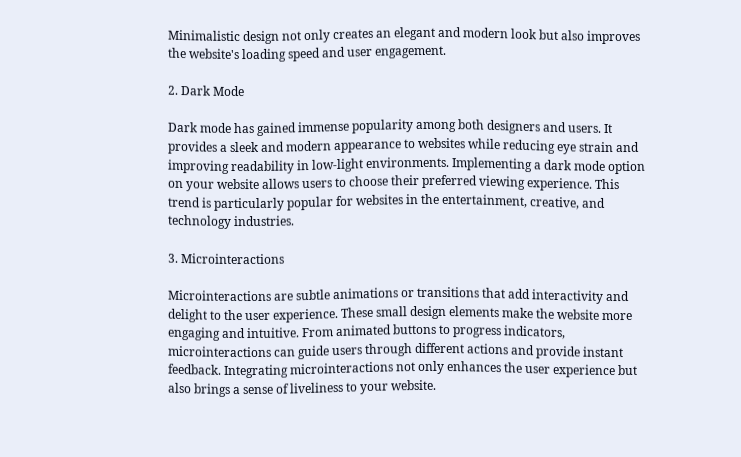Minimalistic design not only creates an elegant and modern look but also improves the website's loading speed and user engagement.

2. Dark Mode

Dark mode has gained immense popularity among both designers and users. It provides a sleek and modern appearance to websites while reducing eye strain and improving readability in low-light environments. Implementing a dark mode option on your website allows users to choose their preferred viewing experience. This trend is particularly popular for websites in the entertainment, creative, and technology industries.

3. Microinteractions

Microinteractions are subtle animations or transitions that add interactivity and delight to the user experience. These small design elements make the website more engaging and intuitive. From animated buttons to progress indicators, microinteractions can guide users through different actions and provide instant feedback. Integrating microinteractions not only enhances the user experience but also brings a sense of liveliness to your website.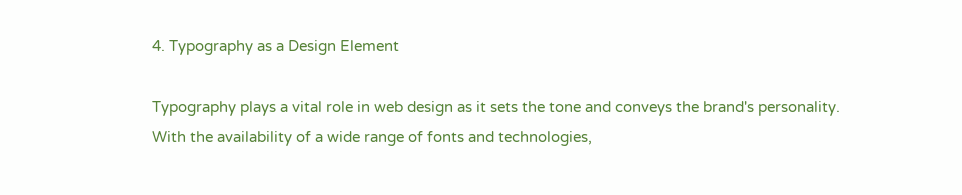4. Typography as a Design Element

Typography plays a vital role in web design as it sets the tone and conveys the brand's personality. With the availability of a wide range of fonts and technologies,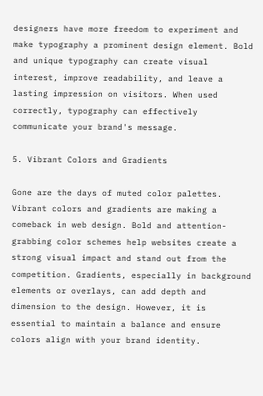designers have more freedom to experiment and make typography a prominent design element. Bold and unique typography can create visual interest, improve readability, and leave a lasting impression on visitors. When used correctly, typography can effectively communicate your brand's message.

5. Vibrant Colors and Gradients

Gone are the days of muted color palettes. Vibrant colors and gradients are making a comeback in web design. Bold and attention-grabbing color schemes help websites create a strong visual impact and stand out from the competition. Gradients, especially in background elements or overlays, can add depth and dimension to the design. However, it is essential to maintain a balance and ensure colors align with your brand identity.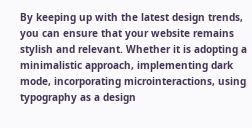By keeping up with the latest design trends, you can ensure that your website remains stylish and relevant. Whether it is adopting a minimalistic approach, implementing dark mode, incorporating microinteractions, using typography as a design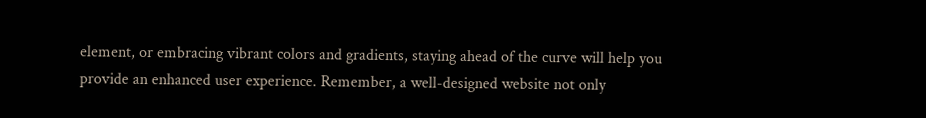element, or embracing vibrant colors and gradients, staying ahead of the curve will help you provide an enhanced user experience. Remember, a well-designed website not only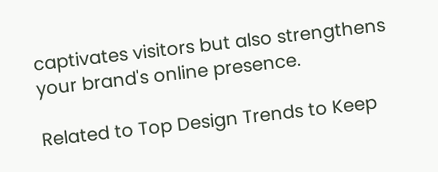captivates visitors but also strengthens your brand's online presence.

Related to Top Design Trends to Keep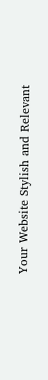Your Website Stylish and Relevant